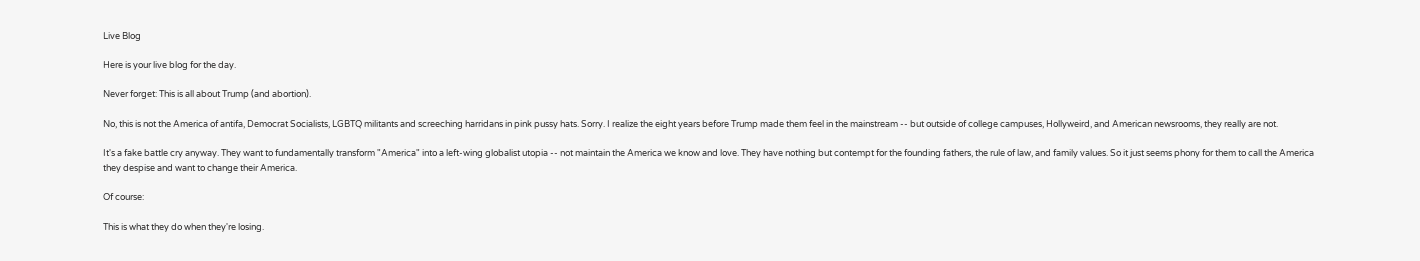Live Blog

Here is your live blog for the day.

Never forget: This is all about Trump (and abortion).

No, this is not the America of antifa, Democrat Socialists, LGBTQ militants and screeching harridans in pink pussy hats. Sorry. I realize the eight years before Trump made them feel in the mainstream -- but outside of college campuses, Hollyweird, and American newsrooms, they really are not.

It's a fake battle cry anyway. They want to fundamentally transform "America" into a left-wing globalist utopia -- not maintain the America we know and love. They have nothing but contempt for the founding fathers, the rule of law, and family values. So it just seems phony for them to call the America they despise and want to change their America.

Of course:

This is what they do when they're losing.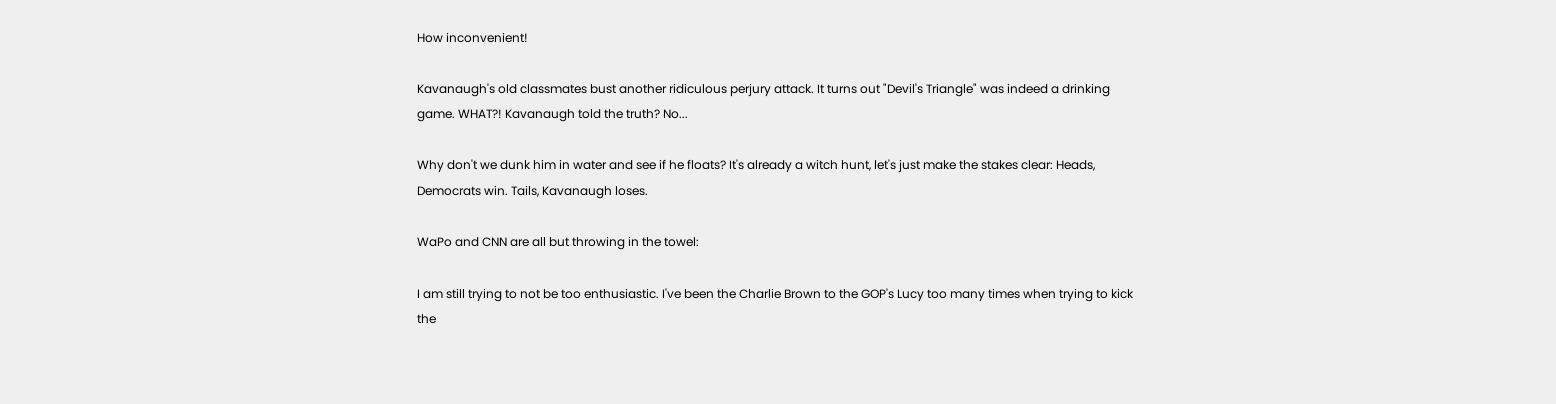How inconvenient!

Kavanaugh's old classmates bust another ridiculous perjury attack. It turns out "Devil's Triangle" was indeed a drinking game. WHAT?! Kavanaugh told the truth? No...

Why don't we dunk him in water and see if he floats? It's already a witch hunt, let's just make the stakes clear: Heads, Democrats win. Tails, Kavanaugh loses.

WaPo and CNN are all but throwing in the towel:

I am still trying to not be too enthusiastic. I've been the Charlie Brown to the GOP's Lucy too many times when trying to kick the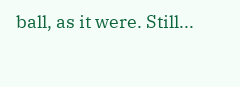ball, as it were. Still...